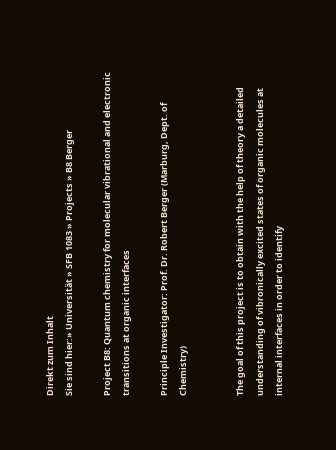Direkt zum Inhalt
Sie sind hier:» Universität » SFB 1083 » Projects » B8 Berger

Project B8: Quantum chemistry for molecular vibrational and electronic transitions at organic interfaces

Principle Investigator: Prof. Dr. Robert Berger (Marburg, Dept. of Chemistry)


The goal of this project is to obtain with the help of theory a detailed understanding of vibronically excited states of organic molecules at internal interfaces in order to identify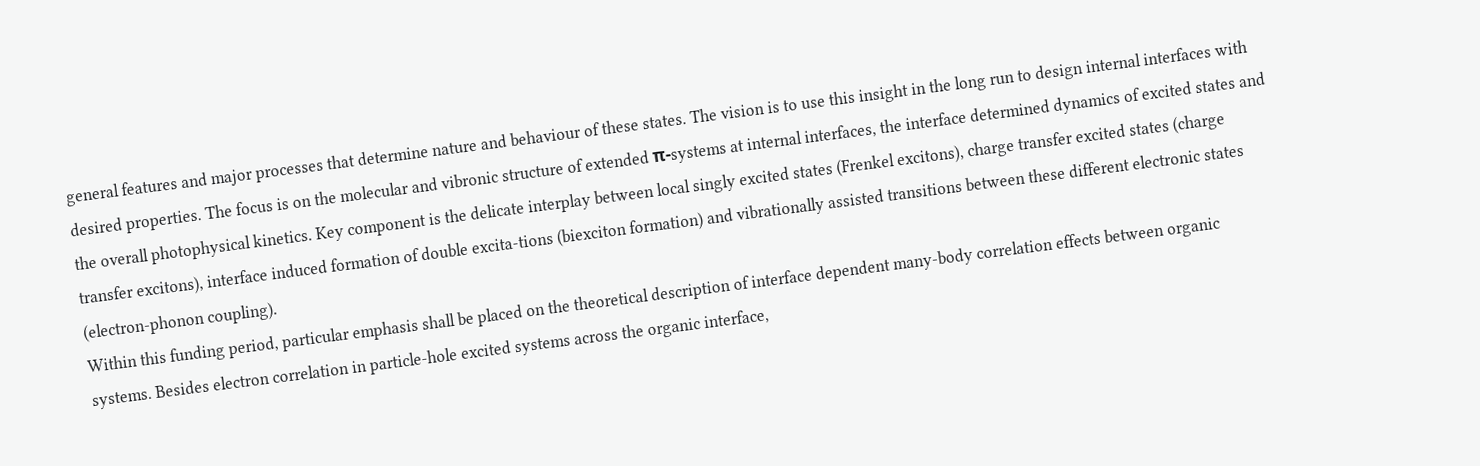general features and major processes that determine nature and behaviour of these states. The vision is to use this insight in the long run to design internal interfaces with desired properties. The focus is on the molecular and vibronic structure of extended π-systems at internal interfaces, the interface determined dynamics of excited states and the overall photophysical kinetics. Key component is the delicate interplay between local singly excited states (Frenkel excitons), charge transfer excited states (charge transfer excitons), interface induced formation of double excita-tions (biexciton formation) and vibrationally assisted transitions between these different electronic states (electron-phonon coupling).
Within this funding period, particular emphasis shall be placed on the theoretical description of interface dependent many-body correlation effects between organic systems. Besides electron correlation in particle-hole excited systems across the organic interface,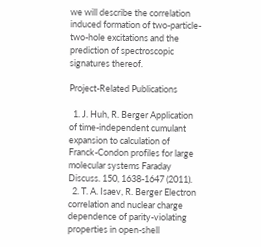we will describe the correlation induced formation of two-particle-two-hole excitations and the prediction of spectroscopic signatures thereof.

Project-Related Publications

  1. J. Huh, R. Berger Application of time-independent cumulant expansion to calculation of Franck-Condon profiles for large molecular systems Faraday Discuss. 150, 1638-1647 (2011).
  2. T. A. Isaev, R. Berger Electron correlation and nuclear charge dependence of parity-violating properties in open-shell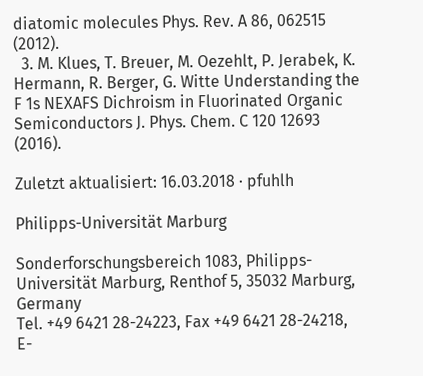diatomic molecules Phys. Rev. A 86, 062515 (2012).
  3. M. Klues, T. Breuer, M. Oezehlt, P. Jerabek, K. Hermann, R. Berger, G. Witte Understanding the F 1s NEXAFS Dichroism in Fluorinated Organic Semiconductors J. Phys. Chem. C 120 12693 (2016).

Zuletzt aktualisiert: 16.03.2018 · pfuhlh

Philipps-Universität Marburg

Sonderforschungsbereich 1083, Philipps-Universität Marburg, Renthof 5, 35032 Marburg, Germany
Tel. +49 6421 28-24223, Fax +49 6421 28-24218, E-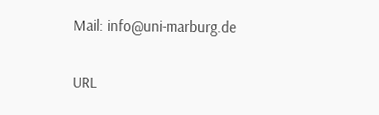Mail: info@uni-marburg.de

URL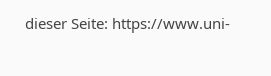dieser Seite: https://www.uni-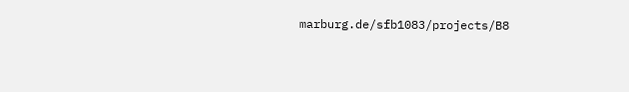marburg.de/sfb1083/projects/B8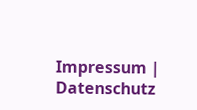Impressum | Datenschutz